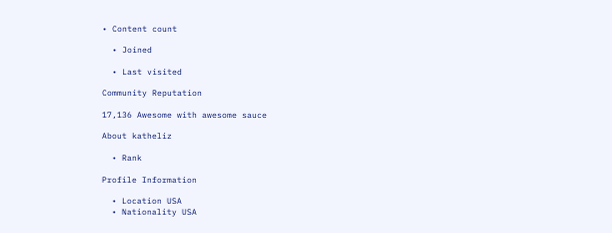• Content count

  • Joined

  • Last visited

Community Reputation

17,136 Awesome with awesome sauce

About katheliz

  • Rank

Profile Information

  • Location USA
  • Nationality USA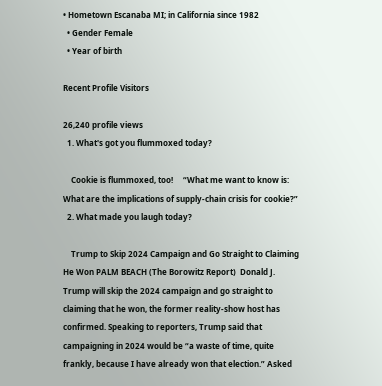• Hometown Escanaba MI; in California since 1982
  • Gender Female
  • Year of birth

Recent Profile Visitors

26,240 profile views
  1. What's got you flummoxed today?

    Cookie is flummoxed, too!     “What me want to know is: What are the implications of supply-chain crisis for cookie?”
  2. What made you laugh today?

    Trump to Skip 2024 Campaign and Go Straight to Claiming He Won PALM BEACH (The Borowitz Report)  Donald J. Trump will skip the 2024 campaign and go straight to claiming that he won, the former reality-show host has confirmed. Speaking to reporters, Trump said that campaigning in 2024 would be “a waste of time, quite frankly, because I have already won that election.” Asked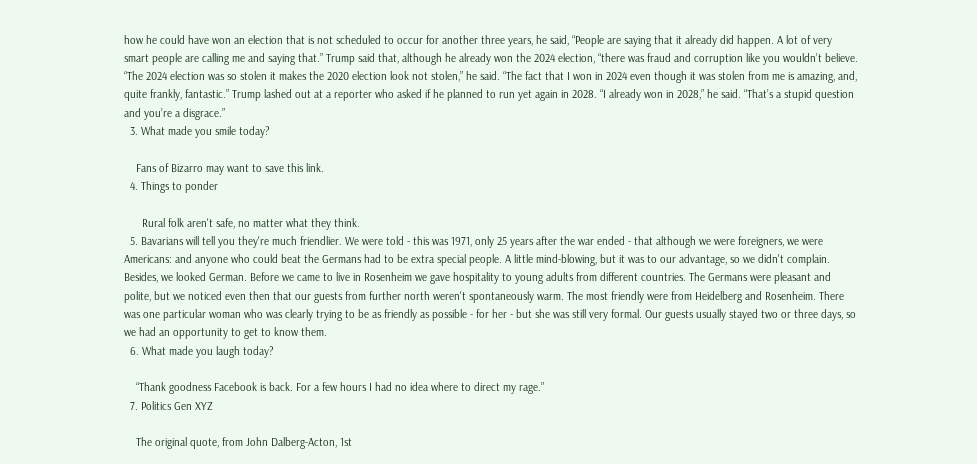how he could have won an election that is not scheduled to occur for another three years, he said, “People are saying that it already did happen. A lot of very smart people are calling me and saying that.” Trump said that, although he already won the 2024 election, “there was fraud and corruption like you wouldn’t believe. “The 2024 election was so stolen it makes the 2020 election look not stolen,” he said. “The fact that I won in 2024 even though it was stolen from me is amazing, and, quite frankly, fantastic.” Trump lashed out at a reporter who asked if he planned to run yet again in 2028. “I already won in 2028,” he said. “That’s a stupid question and you’re a disgrace.”
  3. What made you smile today?

    Fans of Bizarro may want to save this link.
  4. Things to ponder

      Rural folk aren't safe, no matter what they think.
  5. Bavarians will tell you they're much friendlier. We were told - this was 1971, only 25 years after the war ended - that although we were foreigners, we were Americans: and anyone who could beat the Germans had to be extra special people. A little mind-blowing, but it was to our advantage, so we didn't complain. Besides, we looked German. Before we came to live in Rosenheim we gave hospitality to young adults from different countries. The Germans were pleasant and polite, but we noticed even then that our guests from further north weren't spontaneously warm. The most friendly were from Heidelberg and Rosenheim. There was one particular woman who was clearly trying to be as friendly as possible - for her - but she was still very formal. Our guests usually stayed two or three days, so we had an opportunity to get to know them.
  6. What made you laugh today?

    “Thank goodness Facebook is back. For a few hours I had no idea where to direct my rage.”
  7. Politics Gen XYZ

    The original quote, from John Dalberg-Acton, 1st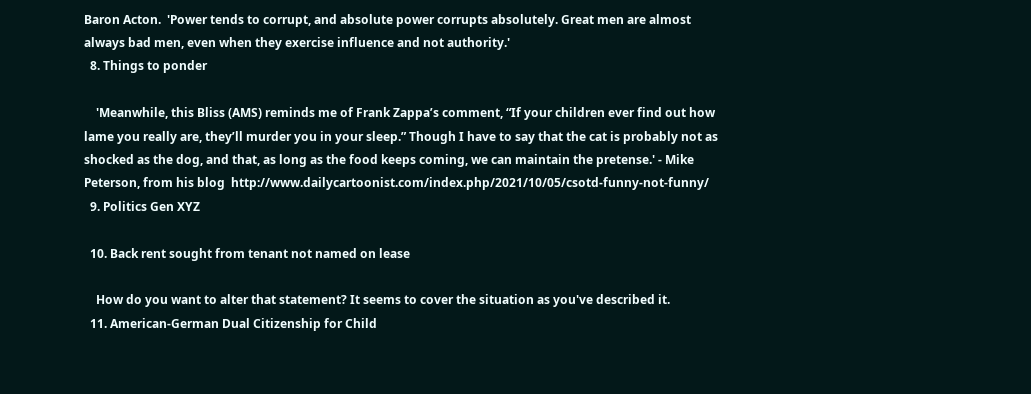Baron Acton.  'Power tends to corrupt, and absolute power corrupts absolutely. Great men are almost always bad men, even when they exercise influence and not authority.'
  8. Things to ponder

    'Meanwhile, this Bliss (AMS) reminds me of Frank Zappa’s comment, “If your children ever find out how lame you really are, they’ll murder you in your sleep.” Though I have to say that the cat is probably not as shocked as the dog, and that, as long as the food keeps coming, we can maintain the pretense.' - Mike Peterson, from his blog  http://www.dailycartoonist.com/index.php/2021/10/05/csotd-funny-not-funny/
  9. Politics Gen XYZ

  10. Back rent sought from tenant not named on lease

    How do you want to alter that statement? It seems to cover the situation as you've described it.
  11. American-German Dual Citizenship for Child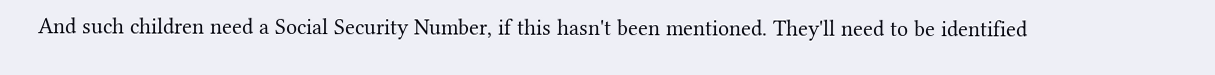And such children need a Social Security Number, if this hasn't been mentioned. They'll need to be identified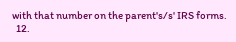with that number on the parent's/s' IRS forms.
  12.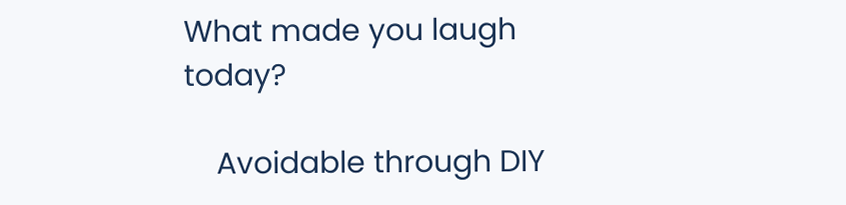What made you laugh today?

    Avoidable through DIY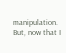manipulation. But, now that I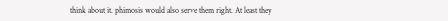think about it. phimosis would also serve them right. At least they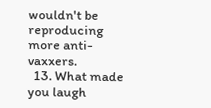wouldn't be reproducing more anti-vaxxers.
  13. What made you laugh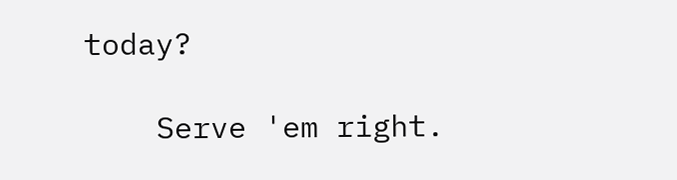today?

    Serve 'em right.